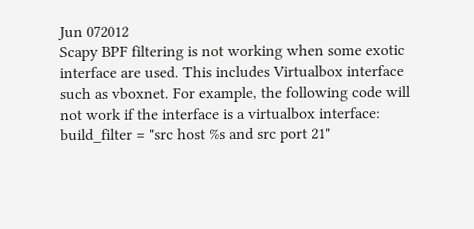Jun 072012
Scapy BPF filtering is not working when some exotic interface are used. This includes Virtualbox interface such as vboxnet. For example, the following code will not work if the interface is a virtualbox interface:
build_filter = "src host %s and src port 21"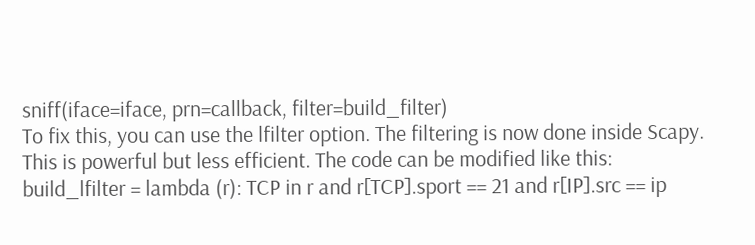sniff(iface=iface, prn=callback, filter=build_filter)
To fix this, you can use the lfilter option. The filtering is now done inside Scapy. This is powerful but less efficient. The code can be modified like this:
build_lfilter = lambda (r): TCP in r and r[TCP].sport == 21 and r[IP].src == ip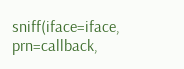sniff(iface=iface, prn=callback,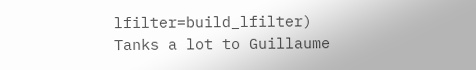lfilter=build_lfilter)
Tanks a lot to Guillaume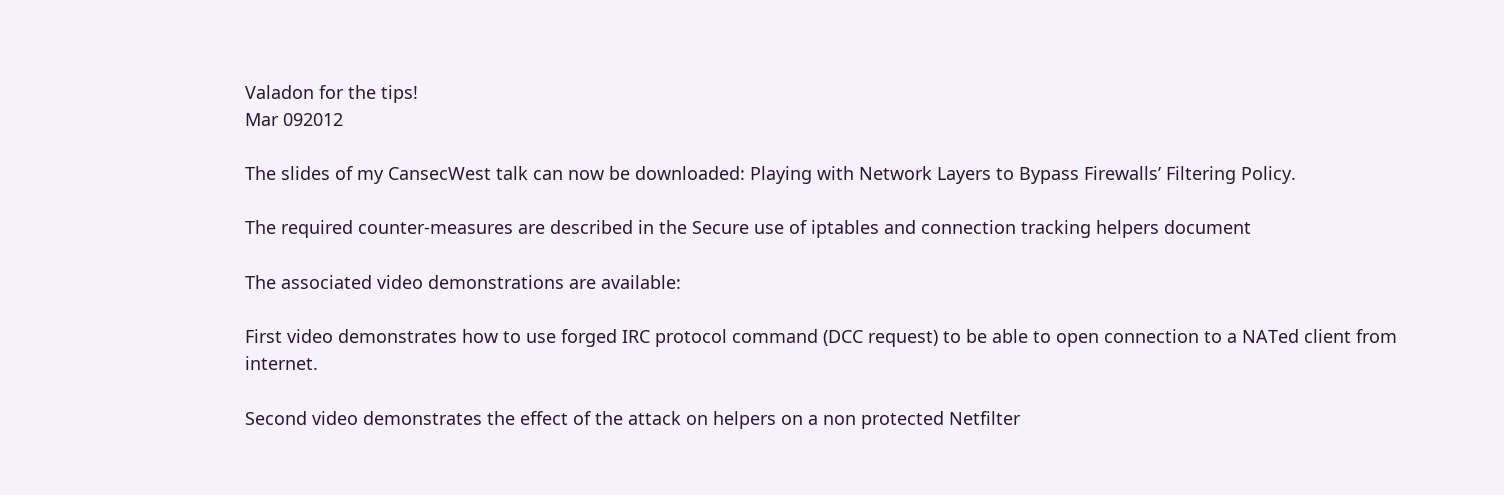Valadon for the tips!
Mar 092012

The slides of my CansecWest talk can now be downloaded: Playing with Network Layers to Bypass Firewalls’ Filtering Policy.

The required counter-measures are described in the Secure use of iptables and connection tracking helpers document

The associated video demonstrations are available:

First video demonstrates how to use forged IRC protocol command (DCC request) to be able to open connection to a NATed client from internet.

Second video demonstrates the effect of the attack on helpers on a non protected Netfilter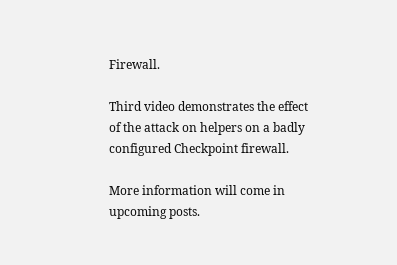Firewall.

Third video demonstrates the effect of the attack on helpers on a badly configured Checkpoint firewall.

More information will come in upcoming posts.